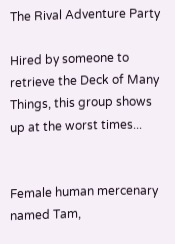The Rival Adventure Party

Hired by someone to retrieve the Deck of Many Things, this group shows up at the worst times...


Female human mercenary named Tam,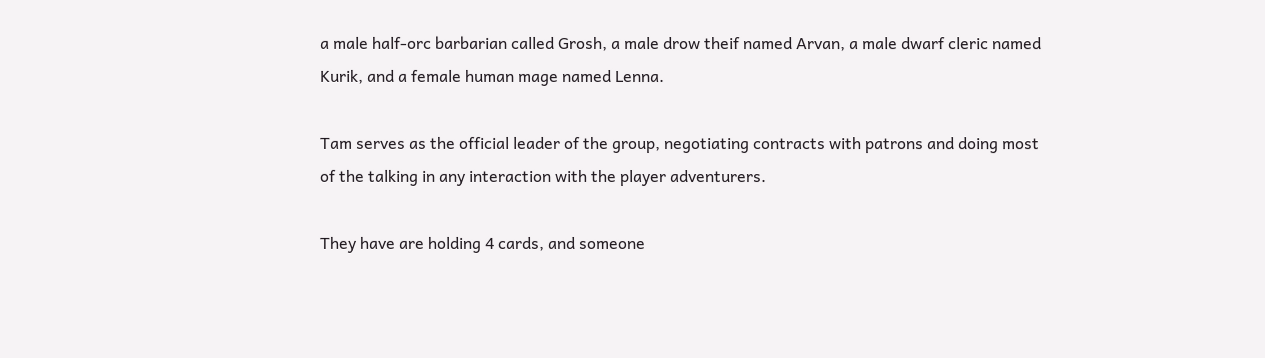a male half-orc barbarian called Grosh, a male drow theif named Arvan, a male dwarf cleric named Kurik, and a female human mage named Lenna.

Tam serves as the official leader of the group, negotiating contracts with patrons and doing most of the talking in any interaction with the player adventurers.

They have are holding 4 cards, and someone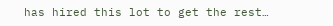has hired this lot to get the rest…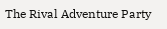The Rival Adventure Party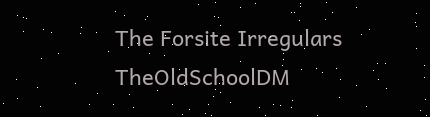The Forsite Irregulars TheOldSchoolDM